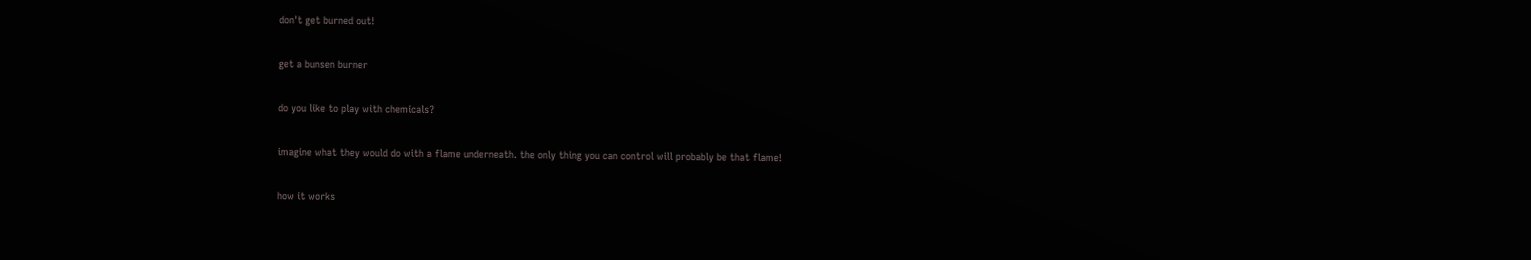don't get burned out!

get a bunsen burner

do you like to play with chemicals?

imagine what they would do with a flame underneath. the only thing you can control will probably be that flame!

how it works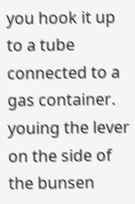you hook it up to a tube connected to a gas container. youing the lever on the side of the bunsen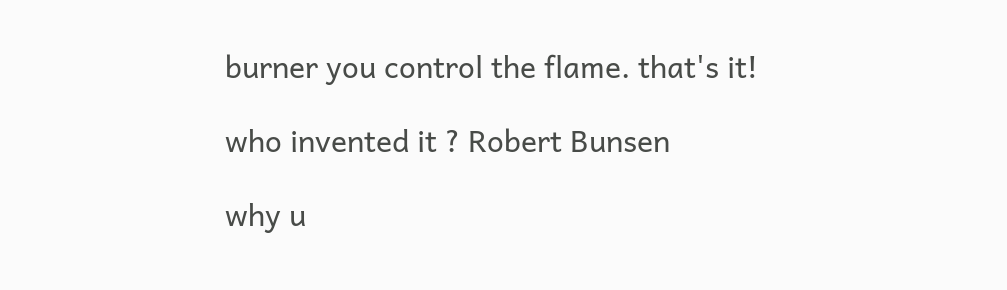burner you control the flame. that's it!

who invented it ? Robert Bunsen

why u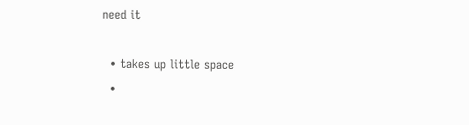need it

  • takes up little space
  •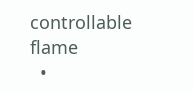controllable flame
  •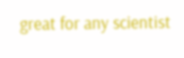great for any scientist